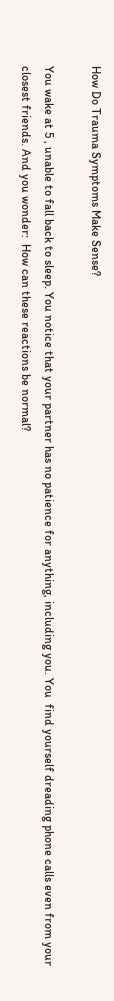How Do Trauma Symptoms Make Sense?

You wake at 5 , unable to fall back to sleep. You notice that your partner has no patience for anything, including you. You  find yourself dreading phone calls even from your closest friends. And you wonder:  How can these reactions be normal?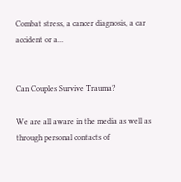Combat stress, a cancer diagnosis, a car accident or a...


Can Couples Survive Trauma?

We are all aware in the media as well as  through personal contacts of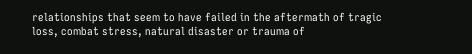relationships that seem to have failed in the aftermath of tragic loss, combat stress, natural disaster or trauma of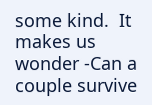some kind.  It makes us wonder -Can a couple survive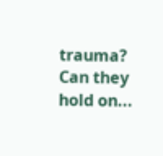trauma? Can they hold on...